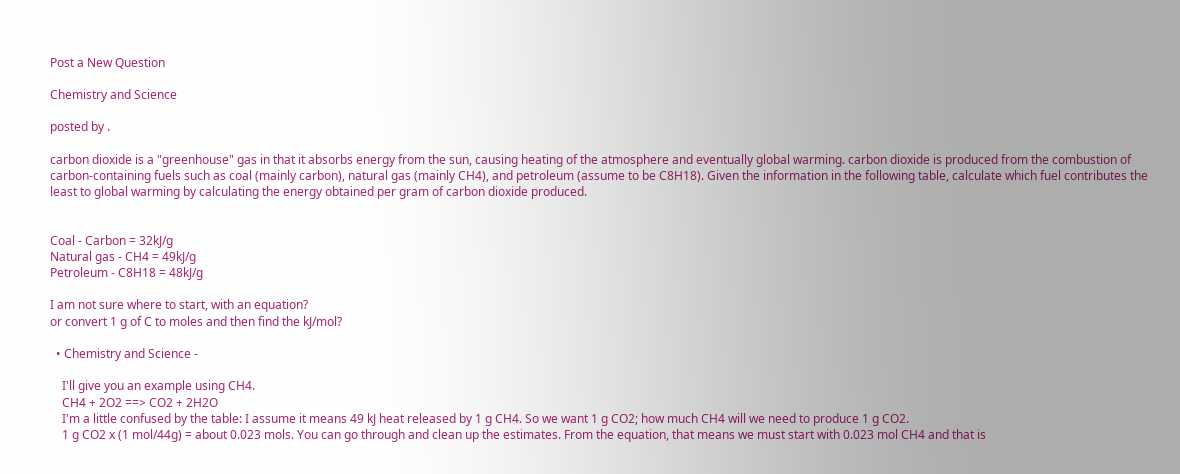Post a New Question

Chemistry and Science

posted by .

carbon dioxide is a "greenhouse" gas in that it absorbs energy from the sun, causing heating of the atmosphere and eventually global warming. carbon dioxide is produced from the combustion of carbon-containing fuels such as coal (mainly carbon), natural gas (mainly CH4), and petroleum (assume to be C8H18). Given the information in the following table, calculate which fuel contributes the least to global warming by calculating the energy obtained per gram of carbon dioxide produced.


Coal - Carbon = 32kJ/g
Natural gas - CH4 = 49kJ/g
Petroleum - C8H18 = 48kJ/g

I am not sure where to start, with an equation?
or convert 1 g of C to moles and then find the kJ/mol?

  • Chemistry and Science -

    I'll give you an example using CH4.
    CH4 + 2O2 ==> CO2 + 2H2O
    I'm a little confused by the table: I assume it means 49 kJ heat released by 1 g CH4. So we want 1 g CO2; how much CH4 will we need to produce 1 g CO2.
    1 g CO2 x (1 mol/44g) = about 0.023 mols. You can go through and clean up the estimates. From the equation, that means we must start with 0.023 mol CH4 and that is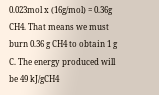0.023mol x (16g/mol) = 0.36g CH4. That means we must burn 0.36 g CH4 to obtain 1 g C. The energy produced will be 49 kJ/gCH4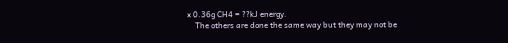x 0.36g CH4 = ??kJ energy.
    The others are done the same way but they may not be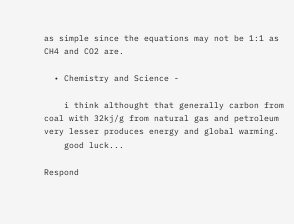as simple since the equations may not be 1:1 as CH4 and CO2 are.

  • Chemistry and Science -

    i think althought that generally carbon from coal with 32kj/g from natural gas and petroleum very lesser produces energy and global warming.
    good luck...

Respond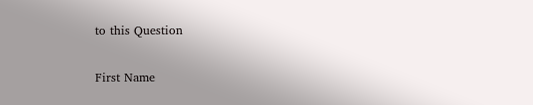to this Question

First Name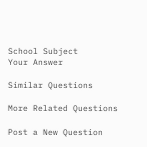School Subject
Your Answer

Similar Questions

More Related Questions

Post a New Question